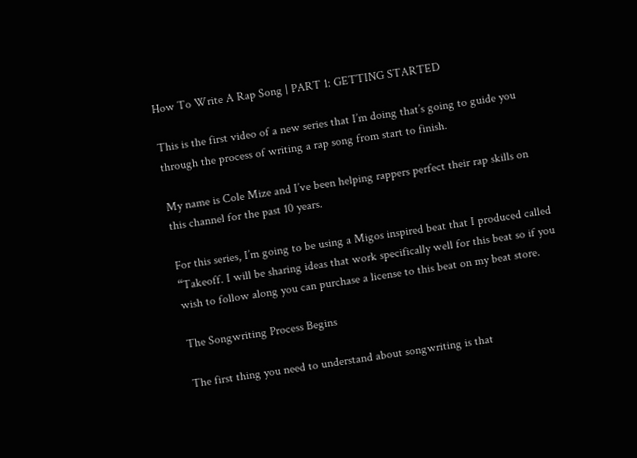How To Write A Rap Song | PART 1: GETTING STARTED

This is the first video of a new series that I’m doing that’s going to guide you through the process of writing a rap song from start to finish.

My name is Cole Mize and I’ve been helping rappers perfect their rap skills on this channel for the past 10 years.

For this series, I’m going to be using a Migos inspired beat that I produced called “Takeoff. I will be sharing ideas that work specifically well for this beat so if you wish to follow along you can purchase a license to this beat on my beat store.

The Songwriting Process Begins

The first thing you need to understand about songwriting is that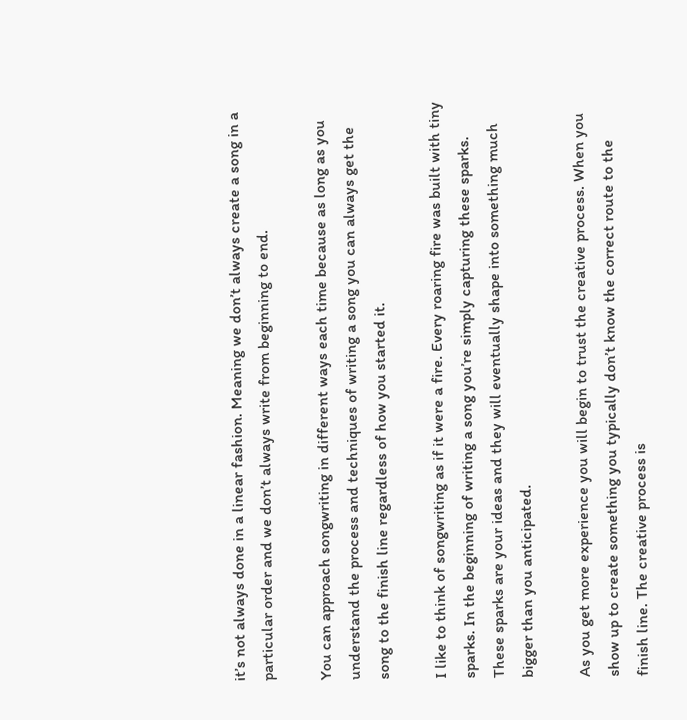it’s not always done in a linear fashion. Meaning we don’t always create a song in a particular order and we don’t always write from beginning to end.

You can approach songwriting in different ways each time because as long as you understand the process and techniques of writing a song you can always get the song to the finish line regardless of how you started it.

I like to think of songwriting as if it were a fire. Every roaring fire was built with tiny sparks. In the beginning of writing a song you’re simply capturing these sparks. These sparks are your ideas and they will eventually shape into something much bigger than you anticipated.

As you get more experience you will begin to trust the creative process. When you show up to create something you typically don’t know the correct route to the finish line. The creative process is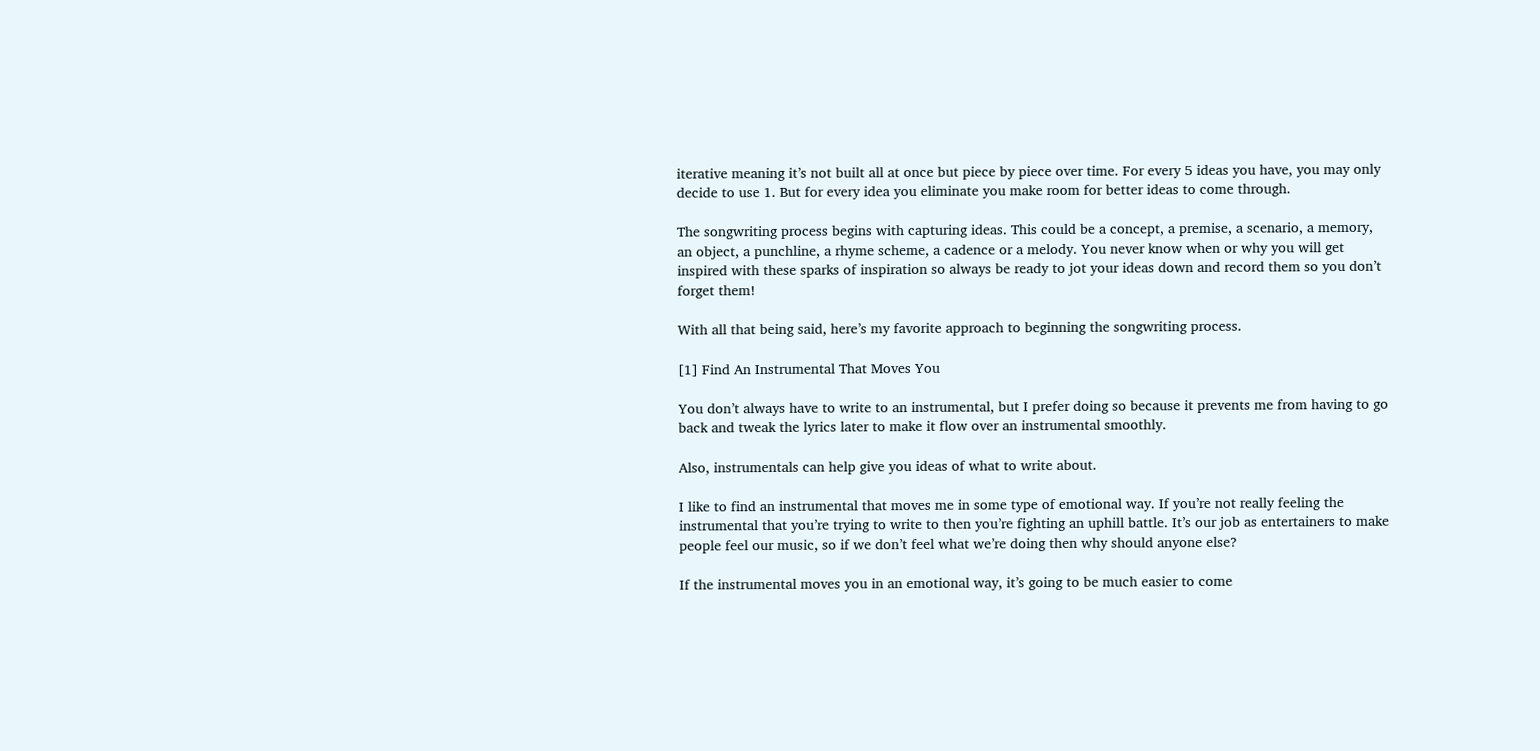iterative meaning it’s not built all at once but piece by piece over time. For every 5 ideas you have, you may only decide to use 1. But for every idea you eliminate you make room for better ideas to come through.

The songwriting process begins with capturing ideas. This could be a concept, a premise, a scenario, a memory, an object, a punchline, a rhyme scheme, a cadence or a melody. You never know when or why you will get inspired with these sparks of inspiration so always be ready to jot your ideas down and record them so you don’t forget them!

With all that being said, here’s my favorite approach to beginning the songwriting process.

[1] Find An Instrumental That Moves You

You don’t always have to write to an instrumental, but I prefer doing so because it prevents me from having to go back and tweak the lyrics later to make it flow over an instrumental smoothly.

Also, instrumentals can help give you ideas of what to write about.

I like to find an instrumental that moves me in some type of emotional way. If you’re not really feeling the instrumental that you’re trying to write to then you’re fighting an uphill battle. It’s our job as entertainers to make people feel our music, so if we don’t feel what we’re doing then why should anyone else?

If the instrumental moves you in an emotional way, it’s going to be much easier to come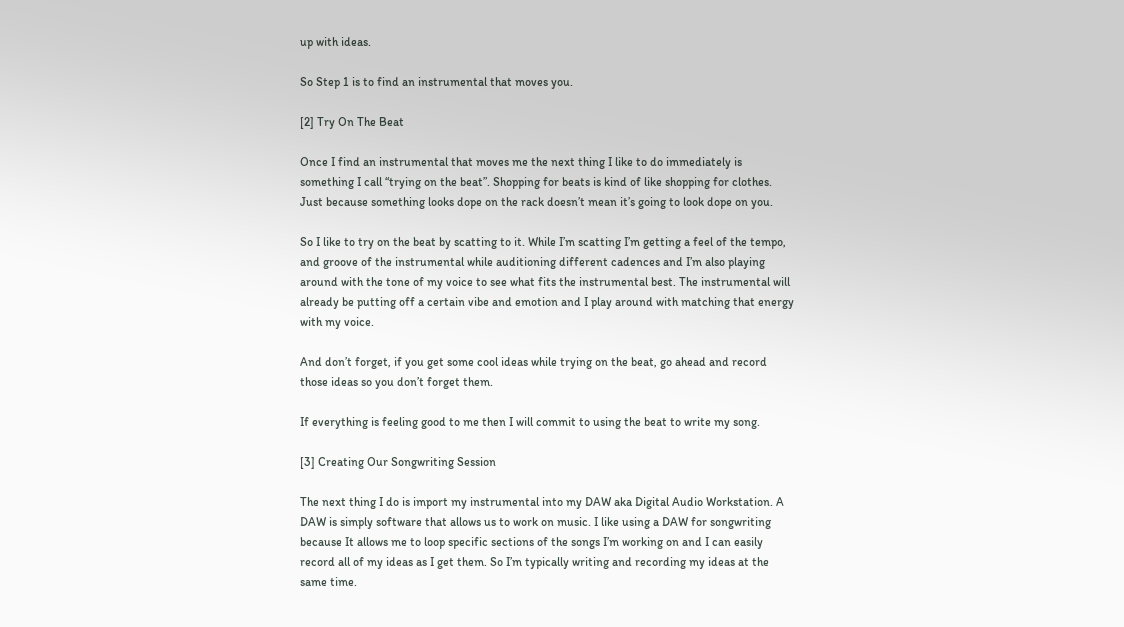up with ideas.

So Step 1 is to find an instrumental that moves you.

[2] Try On The Beat

Once I find an instrumental that moves me the next thing I like to do immediately is something I call “trying on the beat”. Shopping for beats is kind of like shopping for clothes. Just because something looks dope on the rack doesn’t mean it’s going to look dope on you.

So I like to try on the beat by scatting to it. While I’m scatting I’m getting a feel of the tempo, and groove of the instrumental while auditioning different cadences and I’m also playing around with the tone of my voice to see what fits the instrumental best. The instrumental will already be putting off a certain vibe and emotion and I play around with matching that energy with my voice.

And don’t forget, if you get some cool ideas while trying on the beat, go ahead and record those ideas so you don’t forget them.

If everything is feeling good to me then I will commit to using the beat to write my song.

[3] Creating Our Songwriting Session

The next thing I do is import my instrumental into my DAW aka Digital Audio Workstation. A DAW is simply software that allows us to work on music. I like using a DAW for songwriting because It allows me to loop specific sections of the songs I’m working on and I can easily record all of my ideas as I get them. So I’m typically writing and recording my ideas at the same time.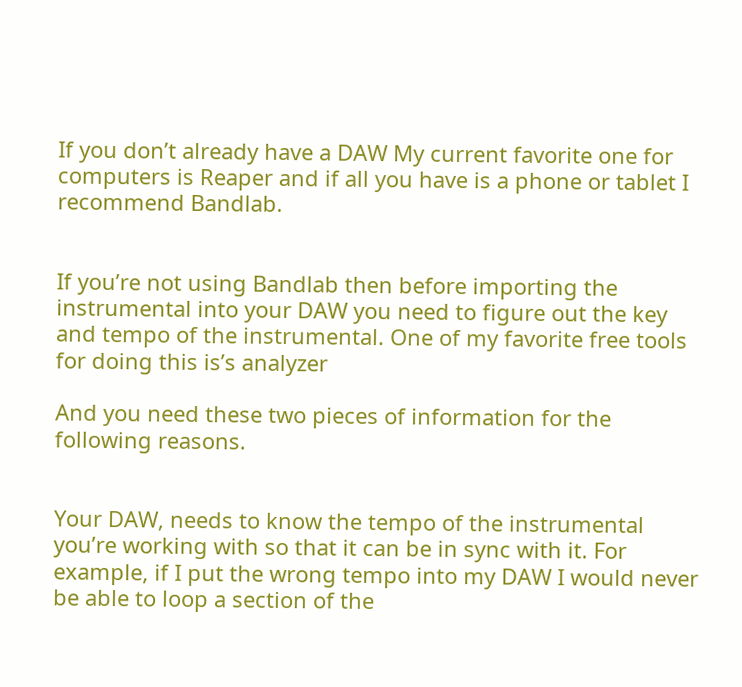If you don’t already have a DAW My current favorite one for computers is Reaper and if all you have is a phone or tablet I recommend Bandlab.


If you’re not using Bandlab then before importing the instrumental into your DAW you need to figure out the key and tempo of the instrumental. One of my favorite free tools for doing this is’s analyzer

And you need these two pieces of information for the following reasons.


Your DAW, needs to know the tempo of the instrumental you’re working with so that it can be in sync with it. For example, if I put the wrong tempo into my DAW I would never be able to loop a section of the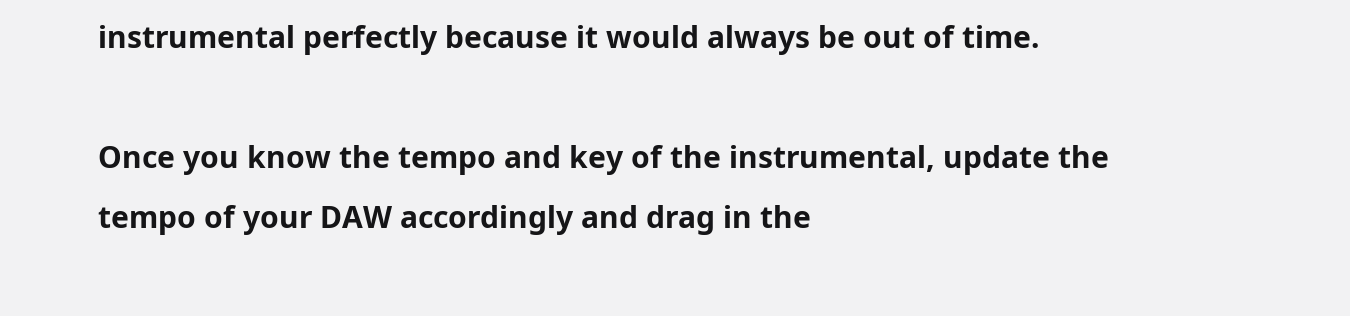instrumental perfectly because it would always be out of time.

Once you know the tempo and key of the instrumental, update the tempo of your DAW accordingly and drag in the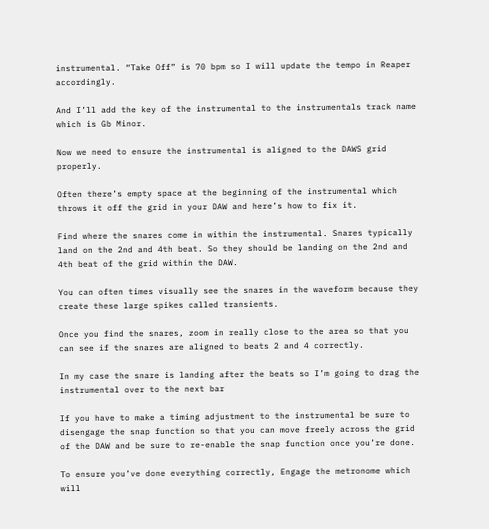instrumental. “Take Off” is 70 bpm so I will update the tempo in Reaper accordingly.

And I’ll add the key of the instrumental to the instrumentals track name which is Gb Minor.

Now we need to ensure the instrumental is aligned to the DAWS grid properly.

Often there’s empty space at the beginning of the instrumental which throws it off the grid in your DAW and here’s how to fix it.

Find where the snares come in within the instrumental. Snares typically land on the 2nd and 4th beat. So they should be landing on the 2nd and 4th beat of the grid within the DAW.

You can often times visually see the snares in the waveform because they create these large spikes called transients.

Once you find the snares, zoom in really close to the area so that you can see if the snares are aligned to beats 2 and 4 correctly.

In my case the snare is landing after the beats so I’m going to drag the instrumental over to the next bar

If you have to make a timing adjustment to the instrumental be sure to disengage the snap function so that you can move freely across the grid of the DAW and be sure to re-enable the snap function once you’re done.

To ensure you’ve done everything correctly, Engage the metronome which will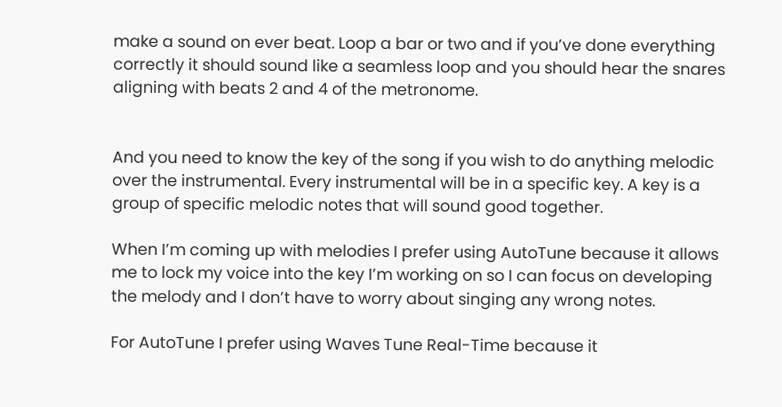make a sound on ever beat. Loop a bar or two and if you’ve done everything correctly it should sound like a seamless loop and you should hear the snares aligning with beats 2 and 4 of the metronome.


And you need to know the key of the song if you wish to do anything melodic over the instrumental. Every instrumental will be in a specific key. A key is a group of specific melodic notes that will sound good together.

When I’m coming up with melodies I prefer using AutoTune because it allows me to lock my voice into the key I’m working on so I can focus on developing the melody and I don’t have to worry about singing any wrong notes.

For AutoTune I prefer using Waves Tune Real-Time because it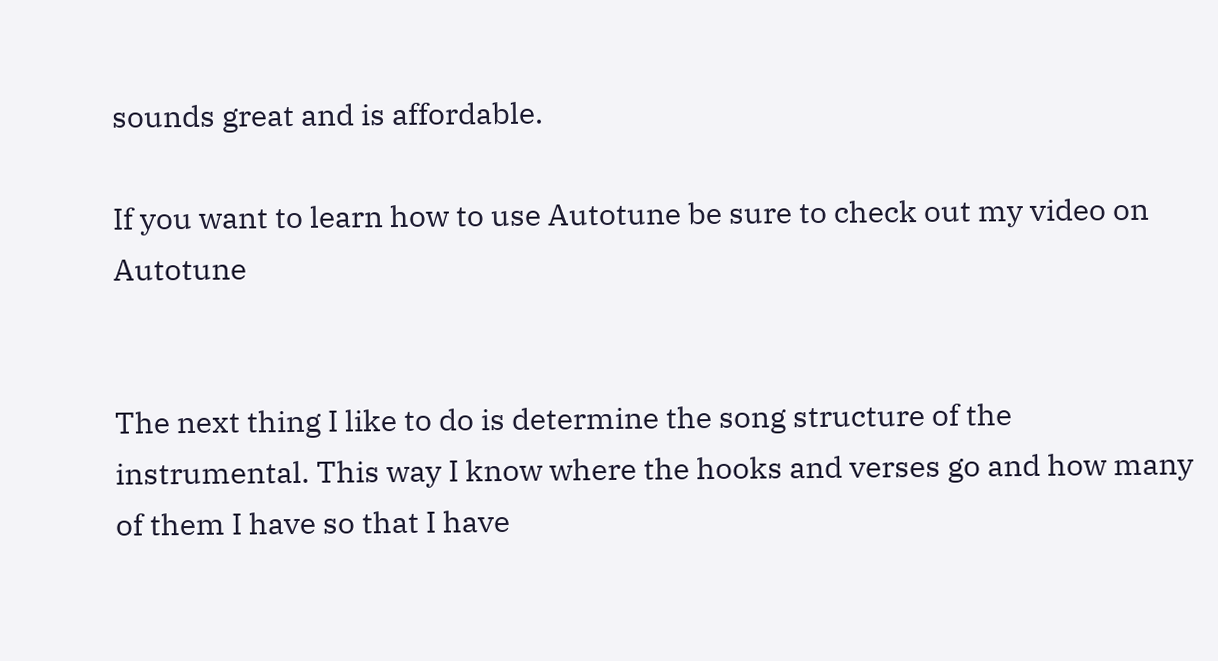sounds great and is affordable.

If you want to learn how to use Autotune be sure to check out my video on Autotune


The next thing I like to do is determine the song structure of the instrumental. This way I know where the hooks and verses go and how many of them I have so that I have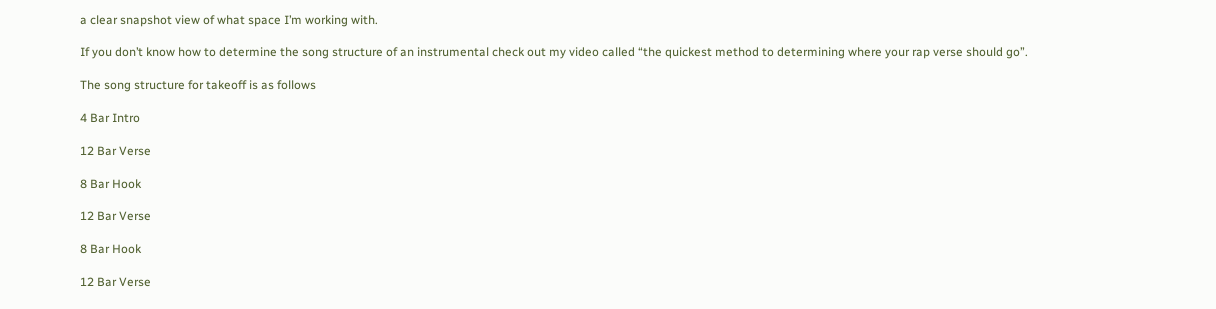a clear snapshot view of what space I’m working with.

If you don’t know how to determine the song structure of an instrumental check out my video called “the quickest method to determining where your rap verse should go”.

The song structure for takeoff is as follows

4 Bar Intro

12 Bar Verse

8 Bar Hook

12 Bar Verse

8 Bar Hook

12 Bar Verse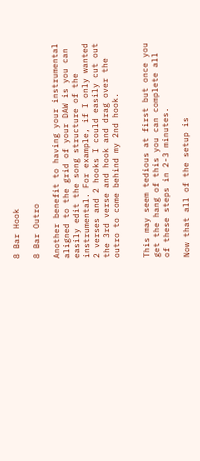8 Bar Hook

8 Bar Outro

Another benefit to having your instrumental aligned to the grid of your DAW is you can easily edit the song structure of the instrumental. For example, if I only wanted 2 verses and 2 hooks I could easily cut out the 3rd verse and hook and drag over the outro to come behind my 2nd hook.


This may seem tedious at first but once you get the hang of this you can complete all of these steps in 2-3 minutes.

Now that all of the setup is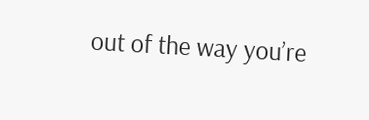out of the way you’re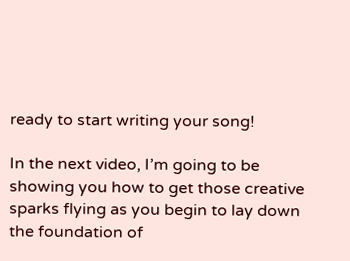ready to start writing your song!

In the next video, I’m going to be showing you how to get those creative sparks flying as you begin to lay down the foundation of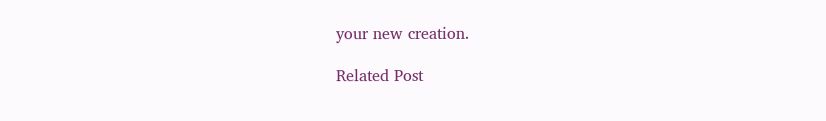your new creation.

Related Post